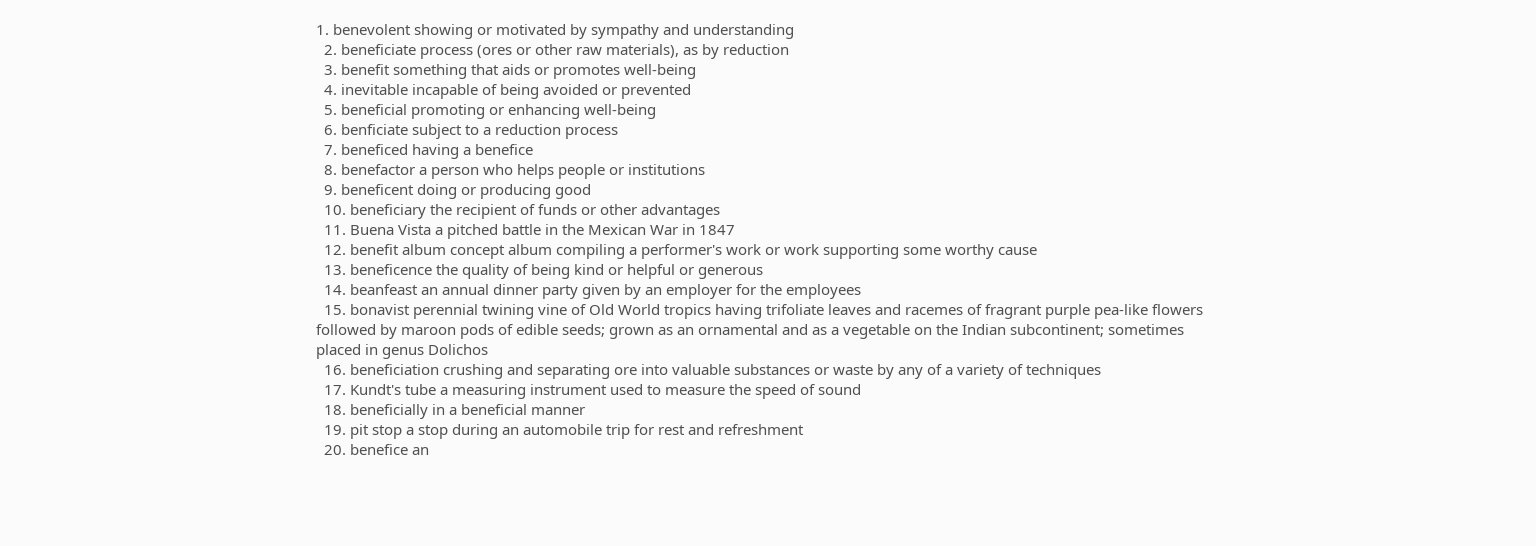1. benevolent showing or motivated by sympathy and understanding
  2. beneficiate process (ores or other raw materials), as by reduction
  3. benefit something that aids or promotes well-being
  4. inevitable incapable of being avoided or prevented
  5. beneficial promoting or enhancing well-being
  6. benficiate subject to a reduction process
  7. beneficed having a benefice
  8. benefactor a person who helps people or institutions
  9. beneficent doing or producing good
  10. beneficiary the recipient of funds or other advantages
  11. Buena Vista a pitched battle in the Mexican War in 1847
  12. benefit album concept album compiling a performer's work or work supporting some worthy cause
  13. beneficence the quality of being kind or helpful or generous
  14. beanfeast an annual dinner party given by an employer for the employees
  15. bonavist perennial twining vine of Old World tropics having trifoliate leaves and racemes of fragrant purple pea-like flowers followed by maroon pods of edible seeds; grown as an ornamental and as a vegetable on the Indian subcontinent; sometimes placed in genus Dolichos
  16. beneficiation crushing and separating ore into valuable substances or waste by any of a variety of techniques
  17. Kundt's tube a measuring instrument used to measure the speed of sound
  18. beneficially in a beneficial manner
  19. pit stop a stop during an automobile trip for rest and refreshment
  20. benefice an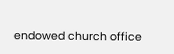endowed church office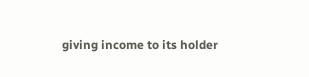giving income to its holder